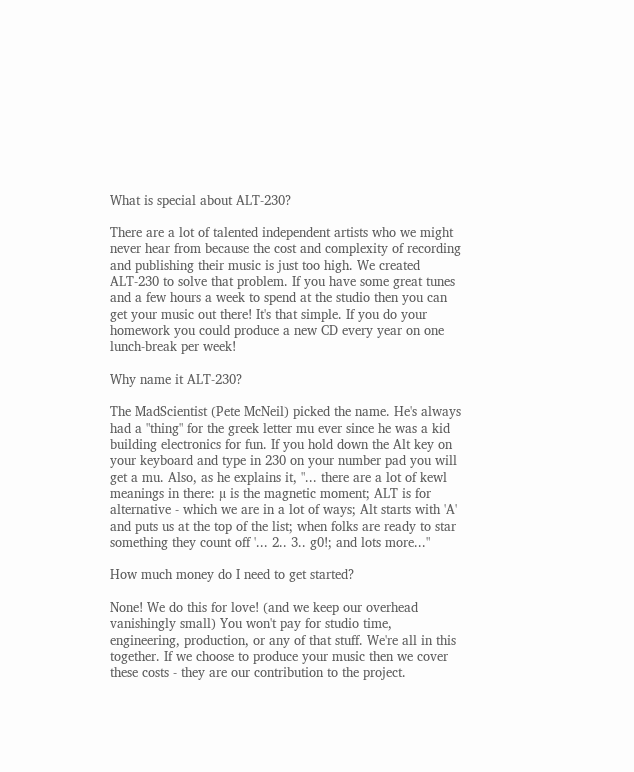What is special about ALT-230?

There are a lot of talented independent artists who we might never hear from because the cost and complexity of recording and publishing their music is just too high. We created ALT-230 to solve that problem. If you have some great tunes and a few hours a week to spend at the studio then you can get your music out there! It's that simple. If you do your homework you could produce a new CD every year on one lunch-break per week!

Why name it ALT-230?

The MadScientist (Pete McNeil) picked the name. He's always had a "thing" for the greek letter mu ever since he was a kid building electronics for fun. If you hold down the Alt key on your keyboard and type in 230 on your number pad you will get a mu. Also, as he explains it, "... there are a lot of kewl meanings in there: µ is the magnetic moment; ALT is for alternative - which we are in a lot of ways; Alt starts with 'A' and puts us at the top of the list; when folks are ready to star something they count off '... 2.. 3.. g0!; and lots more..."

How much money do I need to get started?

None! We do this for love! (and we keep our overhead vanishingly small) You won't pay for studio time, engineering, production, or any of that stuff. We're all in this together. If we choose to produce your music then we cover these costs - they are our contribution to the project.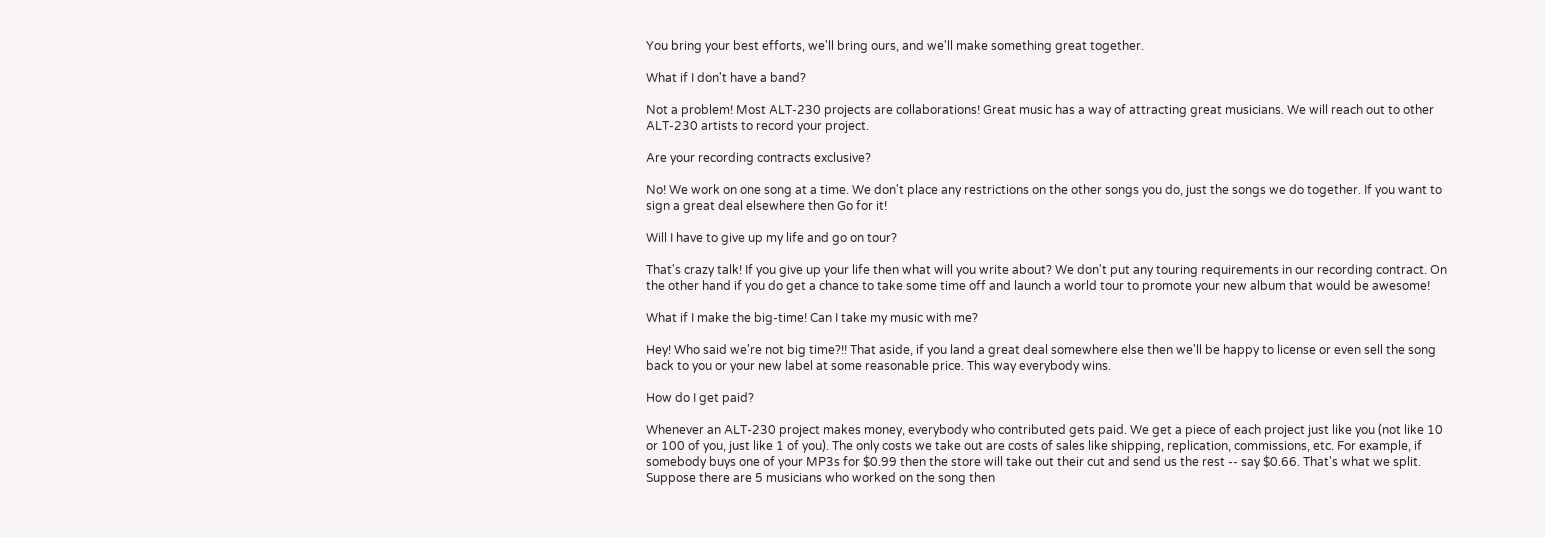You bring your best efforts, we'll bring ours, and we'll make something great together.

What if I don't have a band?

Not a problem! Most ALT-230 projects are collaborations! Great music has a way of attracting great musicians. We will reach out to other ALT-230 artists to record your project.

Are your recording contracts exclusive?

No! We work on one song at a time. We don't place any restrictions on the other songs you do, just the songs we do together. If you want to sign a great deal elsewhere then Go for it!

Will I have to give up my life and go on tour?

That's crazy talk! If you give up your life then what will you write about? We don't put any touring requirements in our recording contract. On the other hand if you do get a chance to take some time off and launch a world tour to promote your new album that would be awesome!

What if I make the big-time! Can I take my music with me?

Hey! Who said we're not big time?!! That aside, if you land a great deal somewhere else then we'll be happy to license or even sell the song back to you or your new label at some reasonable price. This way everybody wins.

How do I get paid?

Whenever an ALT-230 project makes money, everybody who contributed gets paid. We get a piece of each project just like you (not like 10 or 100 of you, just like 1 of you). The only costs we take out are costs of sales like shipping, replication, commissions, etc. For example, if somebody buys one of your MP3s for $0.99 then the store will take out their cut and send us the rest -- say $0.66. That's what we split. Suppose there are 5 musicians who worked on the song then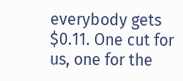everybody gets $0.11. One cut for us, one for the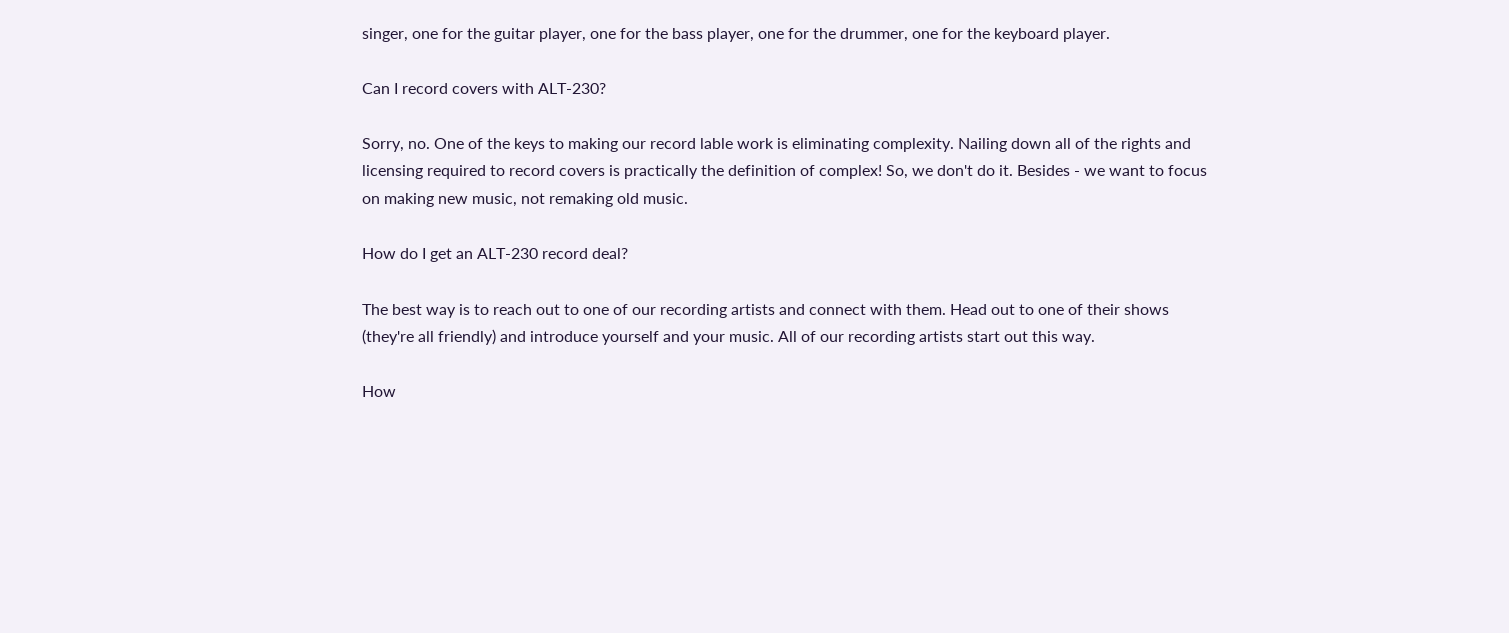singer, one for the guitar player, one for the bass player, one for the drummer, one for the keyboard player.

Can I record covers with ALT-230?

Sorry, no. One of the keys to making our record lable work is eliminating complexity. Nailing down all of the rights and licensing required to record covers is practically the definition of complex! So, we don't do it. Besides - we want to focus on making new music, not remaking old music.

How do I get an ALT-230 record deal?

The best way is to reach out to one of our recording artists and connect with them. Head out to one of their shows (they're all friendly) and introduce yourself and your music. All of our recording artists start out this way.

How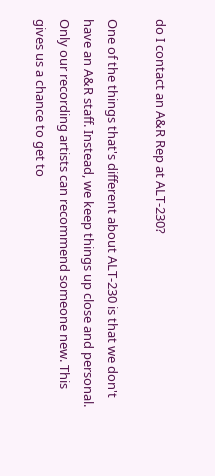do I contact an A&R Rep at ALT-230?

One of the things that's different about ALT-230 is that we don't have an A&R staff. Instead, we keep things up close and personal. Only our recording artists can recommend someone new. This gives us a chance to get to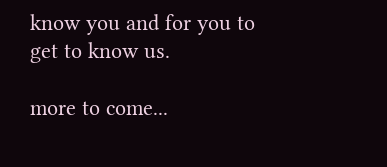know you and for you to get to know us.

more to come...